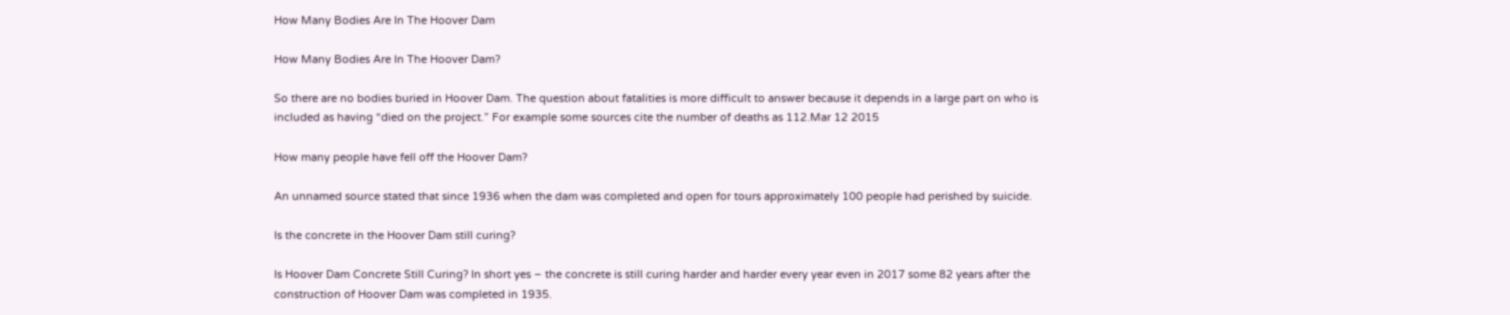How Many Bodies Are In The Hoover Dam

How Many Bodies Are In The Hoover Dam?

So there are no bodies buried in Hoover Dam. The question about fatalities is more difficult to answer because it depends in a large part on who is included as having “died on the project.” For example some sources cite the number of deaths as 112.Mar 12 2015

How many people have fell off the Hoover Dam?

An unnamed source stated that since 1936 when the dam was completed and open for tours approximately 100 people had perished by suicide.

Is the concrete in the Hoover Dam still curing?

Is Hoover Dam Concrete Still Curing? In short yes – the concrete is still curing harder and harder every year even in 2017 some 82 years after the construction of Hoover Dam was completed in 1935.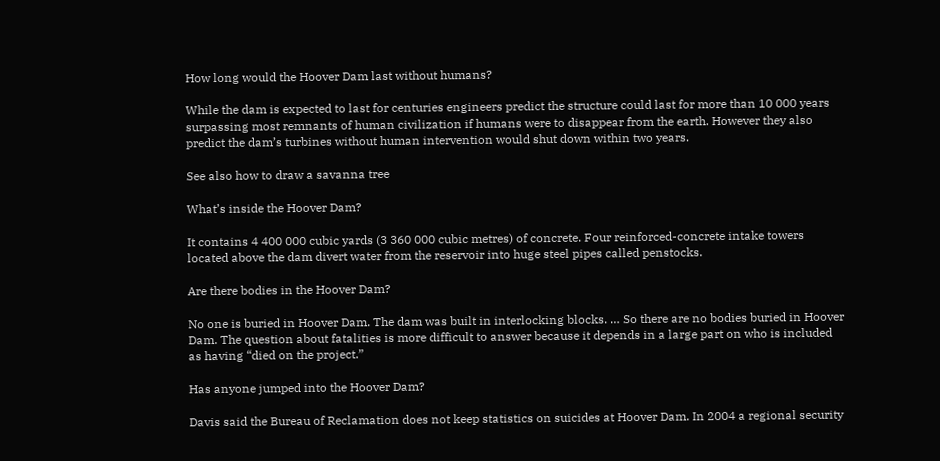How long would the Hoover Dam last without humans?

While the dam is expected to last for centuries engineers predict the structure could last for more than 10 000 years surpassing most remnants of human civilization if humans were to disappear from the earth. However they also predict the dam’s turbines without human intervention would shut down within two years.

See also how to draw a savanna tree

What’s inside the Hoover Dam?

It contains 4 400 000 cubic yards (3 360 000 cubic metres) of concrete. Four reinforced-concrete intake towers located above the dam divert water from the reservoir into huge steel pipes called penstocks.

Are there bodies in the Hoover Dam?

No one is buried in Hoover Dam. The dam was built in interlocking blocks. … So there are no bodies buried in Hoover Dam. The question about fatalities is more difficult to answer because it depends in a large part on who is included as having “died on the project.”

Has anyone jumped into the Hoover Dam?

Davis said the Bureau of Reclamation does not keep statistics on suicides at Hoover Dam. In 2004 a regional security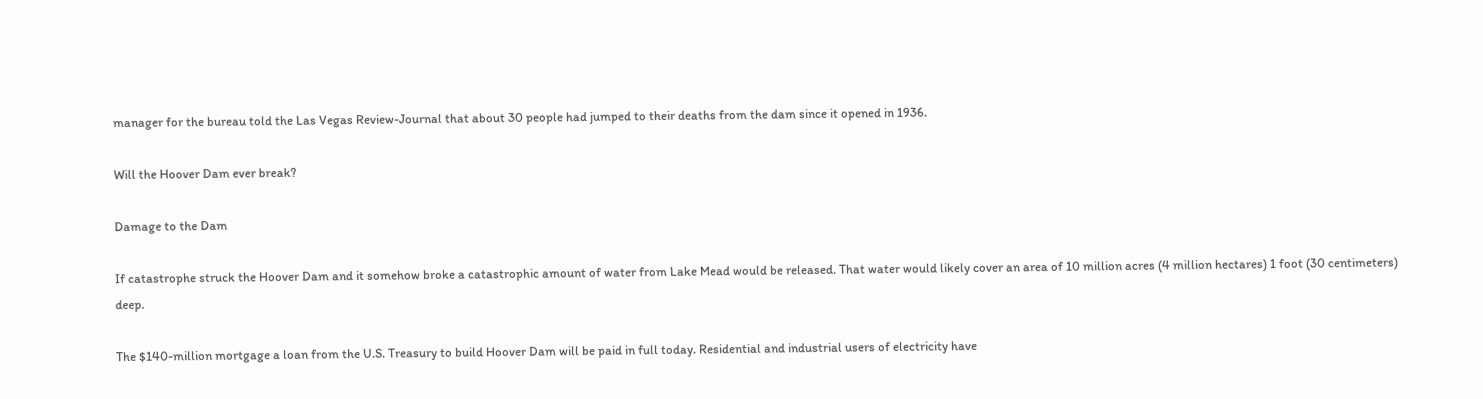manager for the bureau told the Las Vegas Review-Journal that about 30 people had jumped to their deaths from the dam since it opened in 1936.

Will the Hoover Dam ever break?

Damage to the Dam

If catastrophe struck the Hoover Dam and it somehow broke a catastrophic amount of water from Lake Mead would be released. That water would likely cover an area of 10 million acres (4 million hectares) 1 foot (30 centimeters) deep.

The $140-million mortgage a loan from the U.S. Treasury to build Hoover Dam will be paid in full today. Residential and industrial users of electricity have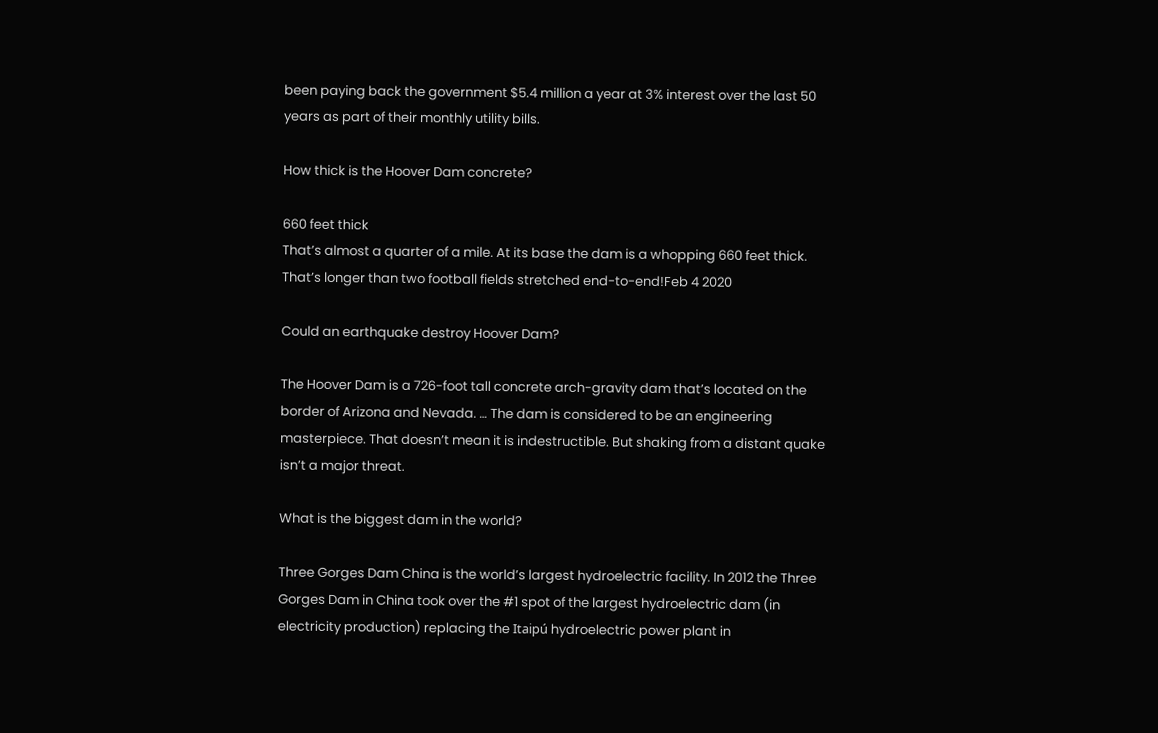been paying back the government $5.4 million a year at 3% interest over the last 50 years as part of their monthly utility bills.

How thick is the Hoover Dam concrete?

660 feet thick
That’s almost a quarter of a mile. At its base the dam is a whopping 660 feet thick. That’s longer than two football fields stretched end-to-end!Feb 4 2020

Could an earthquake destroy Hoover Dam?

The Hoover Dam is a 726-foot tall concrete arch-gravity dam that’s located on the border of Arizona and Nevada. … The dam is considered to be an engineering masterpiece. That doesn’t mean it is indestructible. But shaking from a distant quake isn’t a major threat.

What is the biggest dam in the world?

Three Gorges Dam China is the world’s largest hydroelectric facility. In 2012 the Three Gorges Dam in China took over the #1 spot of the largest hydroelectric dam (in electricity production) replacing the Itaipú hydroelectric power plant in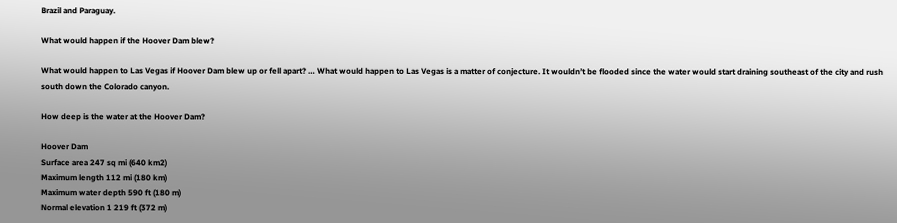Brazil and Paraguay.

What would happen if the Hoover Dam blew?

What would happen to Las Vegas if Hoover Dam blew up or fell apart? … What would happen to Las Vegas is a matter of conjecture. It wouldn’t be flooded since the water would start draining southeast of the city and rush south down the Colorado canyon.

How deep is the water at the Hoover Dam?

Hoover Dam
Surface area 247 sq mi (640 km2)
Maximum length 112 mi (180 km)
Maximum water depth 590 ft (180 m)
Normal elevation 1 219 ft (372 m)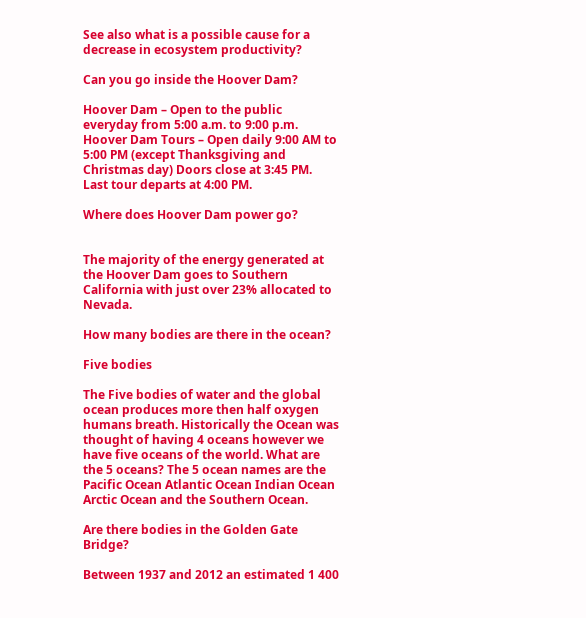See also what is a possible cause for a decrease in ecosystem productivity?

Can you go inside the Hoover Dam?

Hoover Dam – Open to the public everyday from 5:00 a.m. to 9:00 p.m. Hoover Dam Tours – Open daily 9:00 AM to 5:00 PM (except Thanksgiving and Christmas day) Doors close at 3:45 PM. Last tour departs at 4:00 PM.

Where does Hoover Dam power go?


The majority of the energy generated at the Hoover Dam goes to Southern California with just over 23% allocated to Nevada.

How many bodies are there in the ocean?

Five bodies

The Five bodies of water and the global ocean produces more then half oxygen humans breath. Historically the Ocean was thought of having 4 oceans however we have five oceans of the world. What are the 5 oceans? The 5 ocean names are the Pacific Ocean Atlantic Ocean Indian Ocean Arctic Ocean and the Southern Ocean.

Are there bodies in the Golden Gate Bridge?

Between 1937 and 2012 an estimated 1 400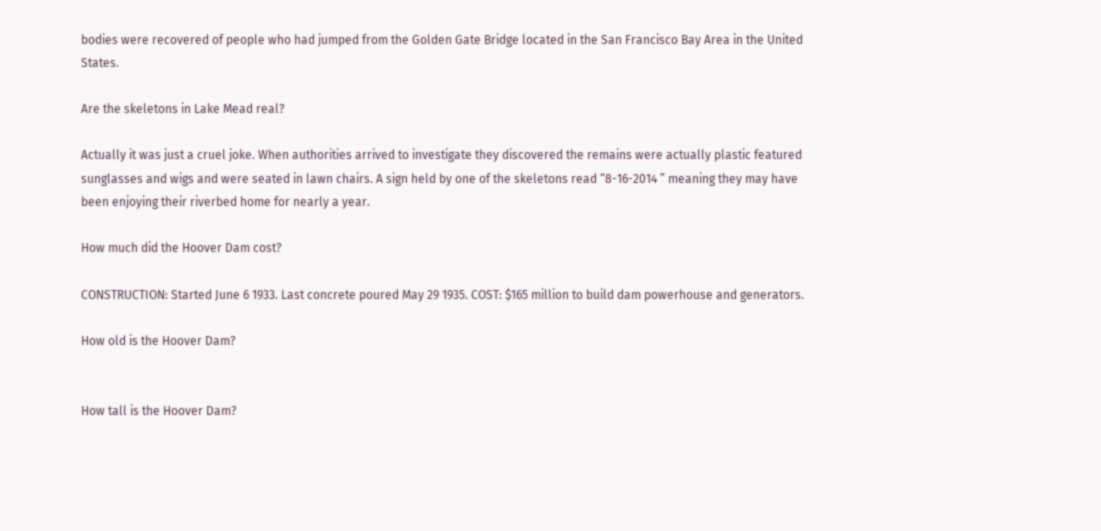bodies were recovered of people who had jumped from the Golden Gate Bridge located in the San Francisco Bay Area in the United States.

Are the skeletons in Lake Mead real?

Actually it was just a cruel joke. When authorities arrived to investigate they discovered the remains were actually plastic featured sunglasses and wigs and were seated in lawn chairs. A sign held by one of the skeletons read “8-16-2014 ” meaning they may have been enjoying their riverbed home for nearly a year.

How much did the Hoover Dam cost?

CONSTRUCTION: Started June 6 1933. Last concrete poured May 29 1935. COST: $165 million to build dam powerhouse and generators.

How old is the Hoover Dam?


How tall is the Hoover Dam?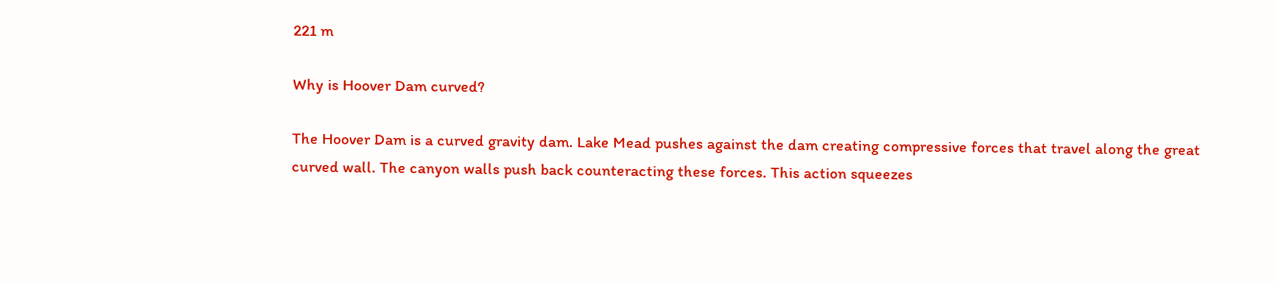221 m

Why is Hoover Dam curved?

The Hoover Dam is a curved gravity dam. Lake Mead pushes against the dam creating compressive forces that travel along the great curved wall. The canyon walls push back counteracting these forces. This action squeezes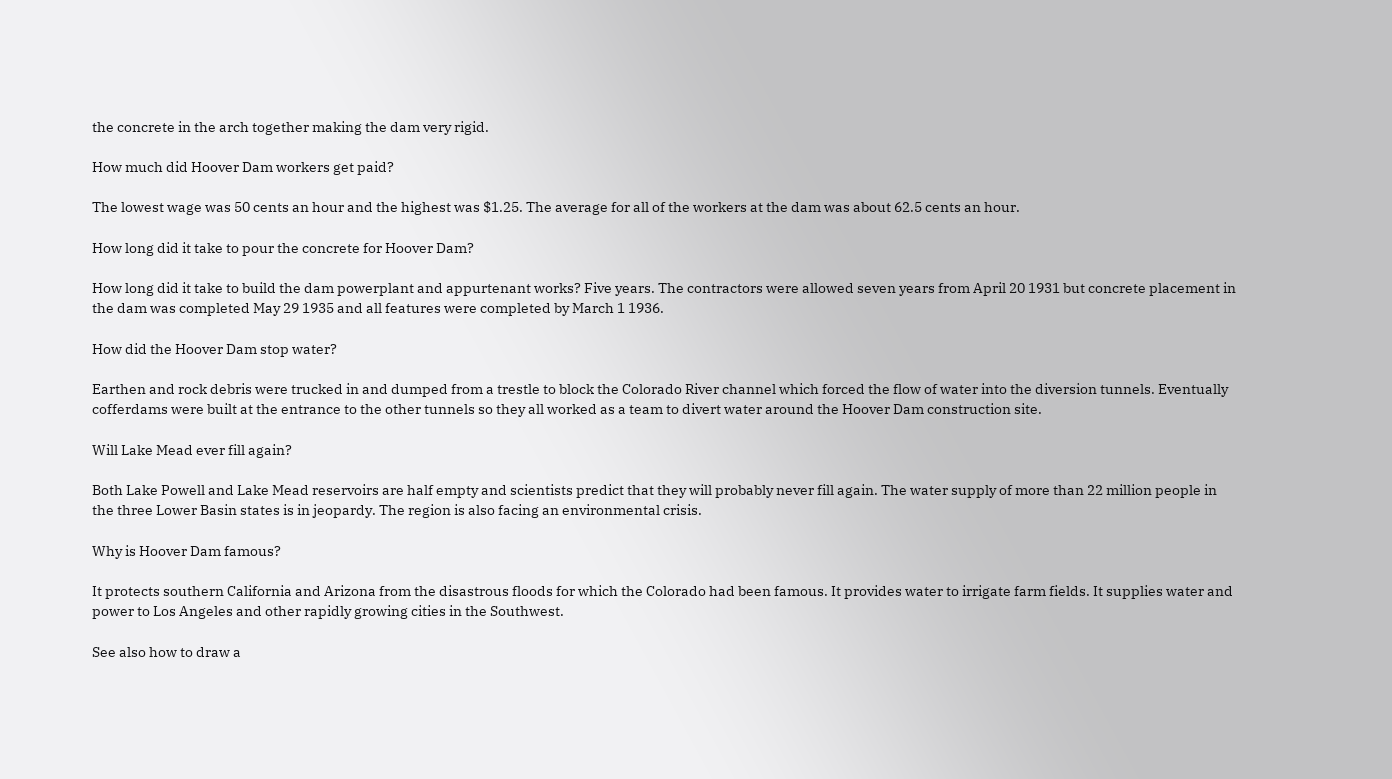the concrete in the arch together making the dam very rigid.

How much did Hoover Dam workers get paid?

The lowest wage was 50 cents an hour and the highest was $1.25. The average for all of the workers at the dam was about 62.5 cents an hour.

How long did it take to pour the concrete for Hoover Dam?

How long did it take to build the dam powerplant and appurtenant works? Five years. The contractors were allowed seven years from April 20 1931 but concrete placement in the dam was completed May 29 1935 and all features were completed by March 1 1936.

How did the Hoover Dam stop water?

Earthen and rock debris were trucked in and dumped from a trestle to block the Colorado River channel which forced the flow of water into the diversion tunnels. Eventually cofferdams were built at the entrance to the other tunnels so they all worked as a team to divert water around the Hoover Dam construction site.

Will Lake Mead ever fill again?

Both Lake Powell and Lake Mead reservoirs are half empty and scientists predict that they will probably never fill again. The water supply of more than 22 million people in the three Lower Basin states is in jeopardy. The region is also facing an environmental crisis.

Why is Hoover Dam famous?

It protects southern California and Arizona from the disastrous floods for which the Colorado had been famous. It provides water to irrigate farm fields. It supplies water and power to Los Angeles and other rapidly growing cities in the Southwest.

See also how to draw a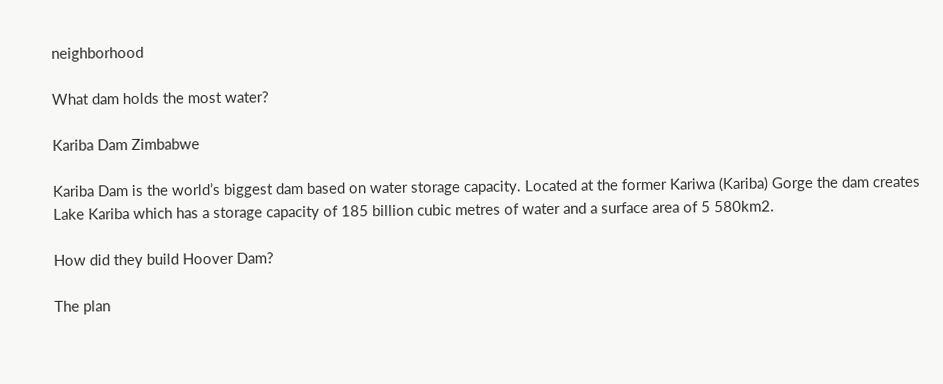neighborhood

What dam holds the most water?

Kariba Dam Zimbabwe

Kariba Dam is the world’s biggest dam based on water storage capacity. Located at the former Kariwa (Kariba) Gorge the dam creates Lake Kariba which has a storage capacity of 185 billion cubic metres of water and a surface area of 5 580km2.

How did they build Hoover Dam?

The plan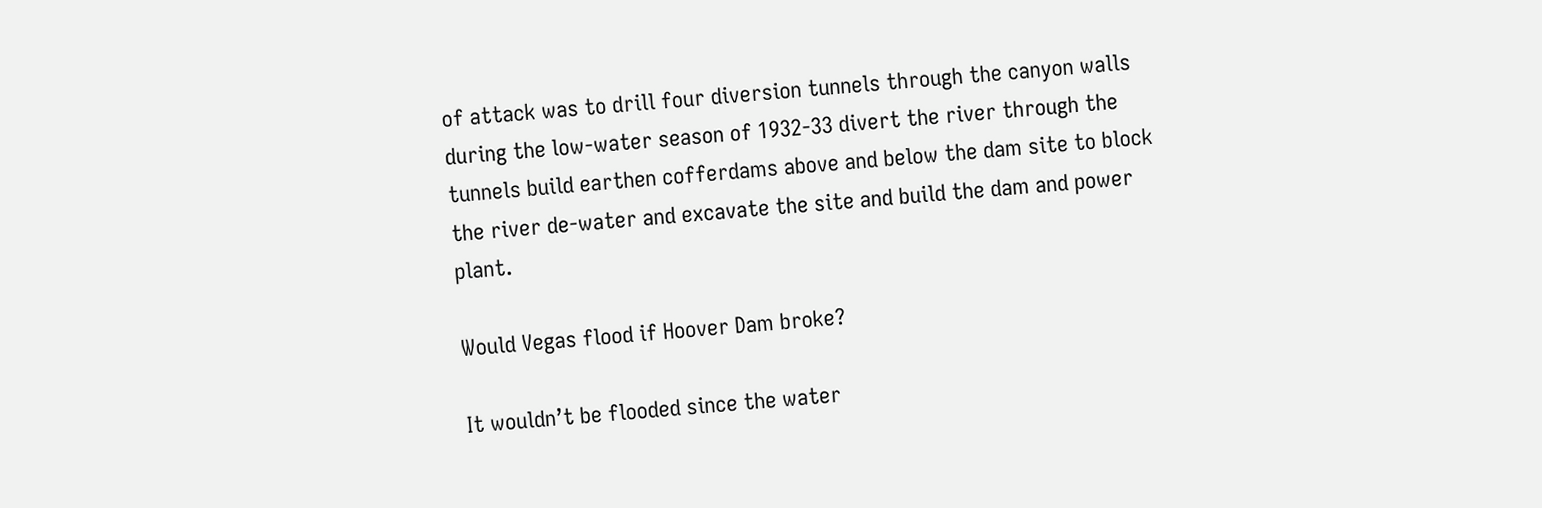of attack was to drill four diversion tunnels through the canyon walls during the low-water season of 1932-33 divert the river through the tunnels build earthen cofferdams above and below the dam site to block the river de-water and excavate the site and build the dam and power plant.

Would Vegas flood if Hoover Dam broke?

It wouldn’t be flooded since the water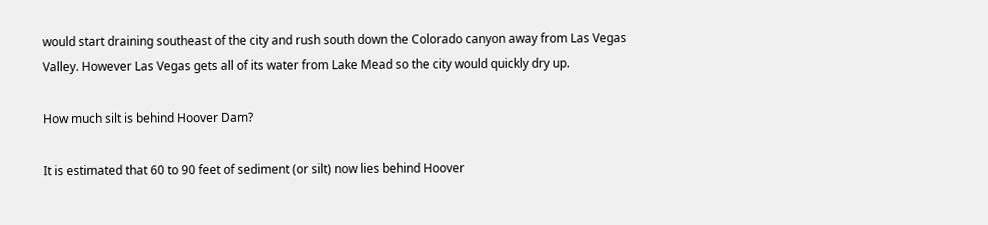would start draining southeast of the city and rush south down the Colorado canyon away from Las Vegas Valley. However Las Vegas gets all of its water from Lake Mead so the city would quickly dry up.

How much silt is behind Hoover Dam?

It is estimated that 60 to 90 feet of sediment (or silt) now lies behind Hoover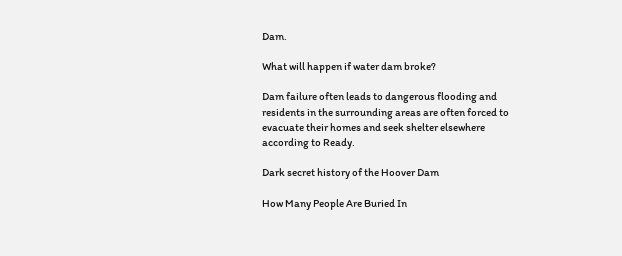Dam.

What will happen if water dam broke?

Dam failure often leads to dangerous flooding and residents in the surrounding areas are often forced to evacuate their homes and seek shelter elsewhere according to Ready.

Dark secret history of the Hoover Dam

How Many People Are Buried In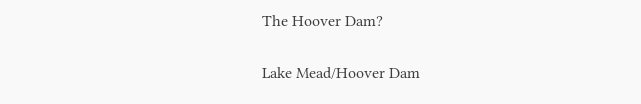The Hoover Dam?


Lake Mead/Hoover Dam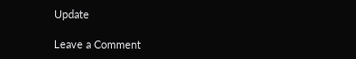Update

Leave a Comment